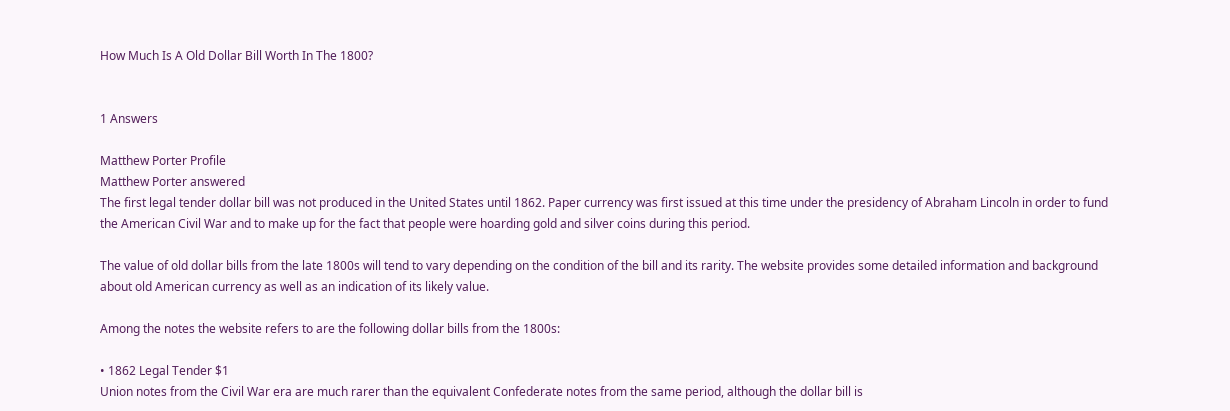How Much Is A Old Dollar Bill Worth In The 1800?


1 Answers

Matthew Porter Profile
Matthew Porter answered
The first legal tender dollar bill was not produced in the United States until 1862. Paper currency was first issued at this time under the presidency of Abraham Lincoln in order to fund the American Civil War and to make up for the fact that people were hoarding gold and silver coins during this period.

The value of old dollar bills from the late 1800s will tend to vary depending on the condition of the bill and its rarity. The website provides some detailed information and background about old American currency as well as an indication of its likely value.

Among the notes the website refers to are the following dollar bills from the 1800s:

• 1862 Legal Tender $1
Union notes from the Civil War era are much rarer than the equivalent Confederate notes from the same period, although the dollar bill is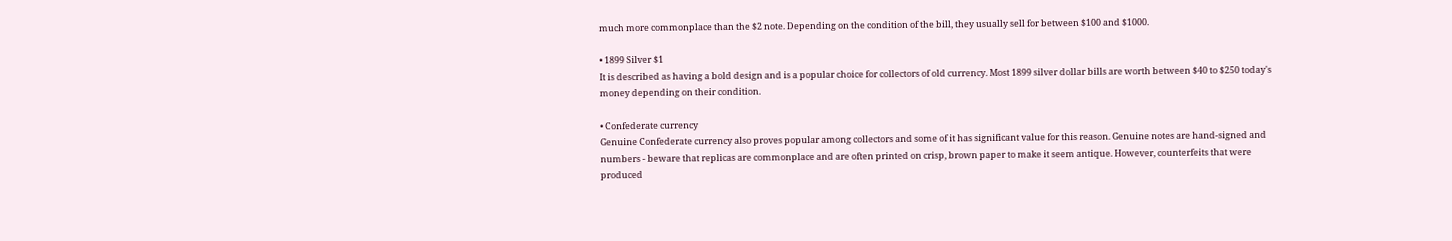much more commonplace than the $2 note. Depending on the condition of the bill, they usually sell for between $100 and $1000.

• 1899 Silver $1
It is described as having a bold design and is a popular choice for collectors of old currency. Most 1899 silver dollar bills are worth between $40 to $250 today's money depending on their condition.

• Confederate currency
Genuine Confederate currency also proves popular among collectors and some of it has significant value for this reason. Genuine notes are hand-signed and numbers - beware that replicas are commonplace and are often printed on crisp, brown paper to make it seem antique. However, counterfeits that were produced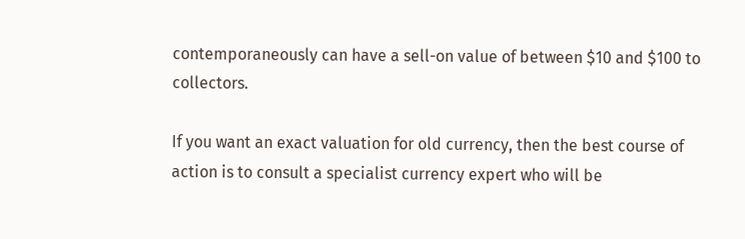contemporaneously can have a sell-on value of between $10 and $100 to collectors.

If you want an exact valuation for old currency, then the best course of action is to consult a specialist currency expert who will be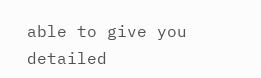able to give you detailed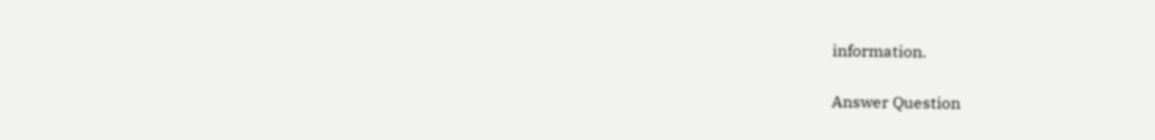information.

Answer Question